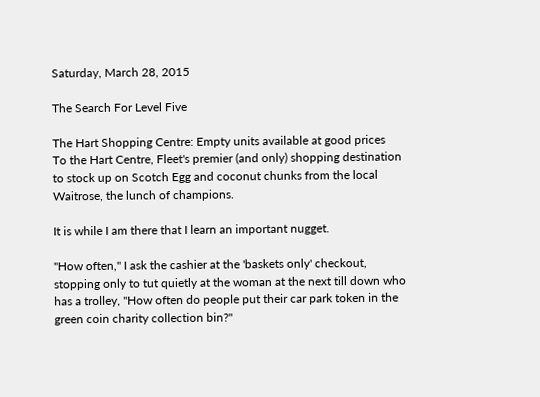Saturday, March 28, 2015

The Search For Level Five

The Hart Shopping Centre: Empty units available at good prices
To the Hart Centre, Fleet's premier (and only) shopping destination to stock up on Scotch Egg and coconut chunks from the local Waitrose, the lunch of champions.

It is while I am there that I learn an important nugget.

"How often," I ask the cashier at the 'baskets only' checkout, stopping only to tut quietly at the woman at the next till down who has a trolley, "How often do people put their car park token in the green coin charity collection bin?"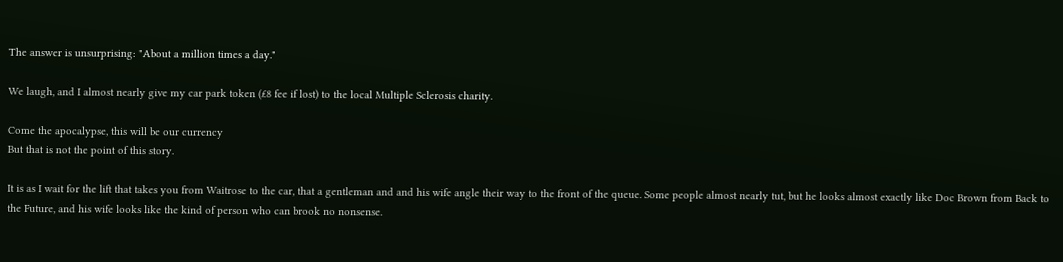The answer is unsurprising: "About a million times a day."

We laugh, and I almost nearly give my car park token (£8 fee if lost) to the local Multiple Sclerosis charity.

Come the apocalypse, this will be our currency
But that is not the point of this story.

It is as I wait for the lift that takes you from Waitrose to the car, that a gentleman and and his wife angle their way to the front of the queue. Some people almost nearly tut, but he looks almost exactly like Doc Brown from Back to the Future, and his wife looks like the kind of person who can brook no nonsense.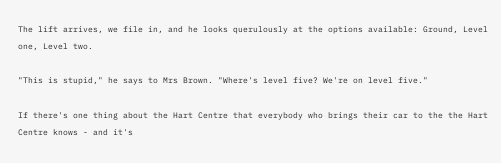The lift arrives, we file in, and he looks querulously at the options available: Ground, Level one, Level two.

"This is stupid," he says to Mrs Brown. "Where's level five? We're on level five."

If there's one thing about the Hart Centre that everybody who brings their car to the the Hart Centre knows - and it's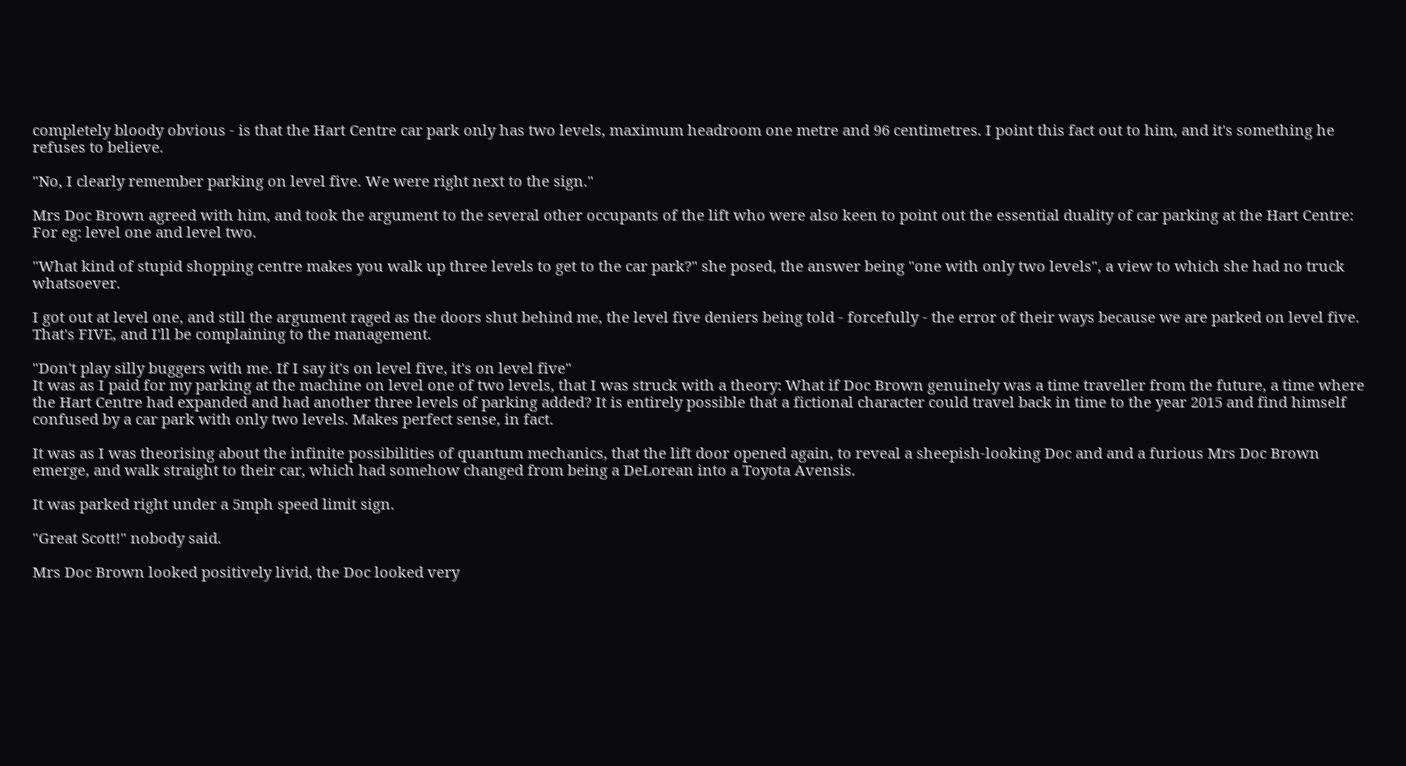completely bloody obvious - is that the Hart Centre car park only has two levels, maximum headroom one metre and 96 centimetres. I point this fact out to him, and it's something he refuses to believe.

"No, I clearly remember parking on level five. We were right next to the sign."

Mrs Doc Brown agreed with him, and took the argument to the several other occupants of the lift who were also keen to point out the essential duality of car parking at the Hart Centre: For eg: level one and level two.

"What kind of stupid shopping centre makes you walk up three levels to get to the car park?" she posed, the answer being "one with only two levels", a view to which she had no truck whatsoever.

I got out at level one, and still the argument raged as the doors shut behind me, the level five deniers being told - forcefully - the error of their ways because we are parked on level five. That's FIVE, and I'll be complaining to the management.

"Don't play silly buggers with me. If I say it's on level five, it's on level five"
It was as I paid for my parking at the machine on level one of two levels, that I was struck with a theory: What if Doc Brown genuinely was a time traveller from the future, a time where the Hart Centre had expanded and had another three levels of parking added? It is entirely possible that a fictional character could travel back in time to the year 2015 and find himself confused by a car park with only two levels. Makes perfect sense, in fact.

It was as I was theorising about the infinite possibilities of quantum mechanics, that the lift door opened again, to reveal a sheepish-looking Doc and and a furious Mrs Doc Brown emerge, and walk straight to their car, which had somehow changed from being a DeLorean into a Toyota Avensis.

It was parked right under a 5mph speed limit sign.

"Great Scott!" nobody said.

Mrs Doc Brown looked positively livid, the Doc looked very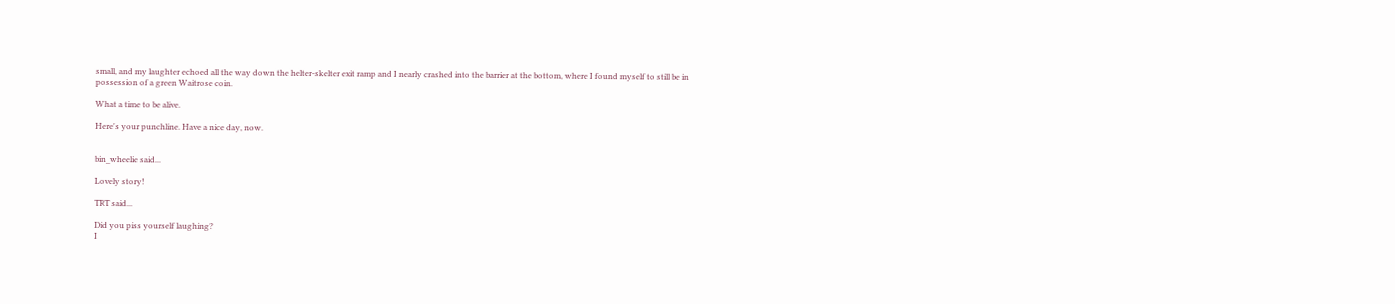small, and my laughter echoed all the way down the helter-skelter exit ramp and I nearly crashed into the barrier at the bottom, where I found myself to still be in possession of a green Waitrose coin.

What a time to be alive.

Here's your punchline. Have a nice day, now.


bin_wheelie said...

Lovely story!

TRT said...

Did you piss yourself laughing?
I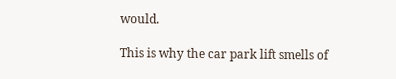would.

This is why the car park lift smells of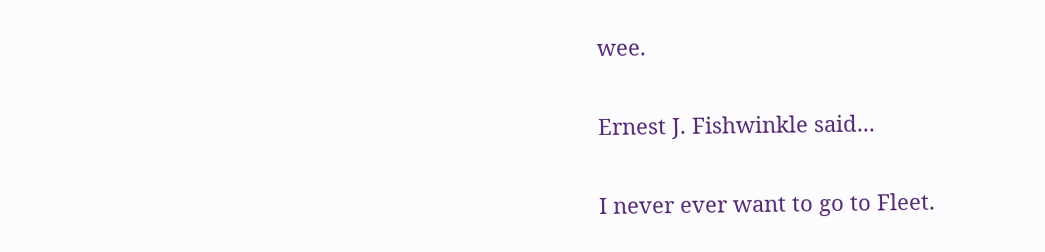wee.

Ernest J. Fishwinkle said...

I never ever want to go to Fleet.